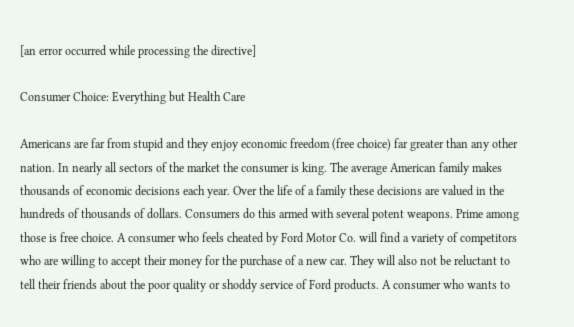[an error occurred while processing the directive]

Consumer Choice: Everything but Health Care

Americans are far from stupid and they enjoy economic freedom (free choice) far greater than any other nation. In nearly all sectors of the market the consumer is king. The average American family makes thousands of economic decisions each year. Over the life of a family these decisions are valued in the hundreds of thousands of dollars. Consumers do this armed with several potent weapons. Prime among those is free choice. A consumer who feels cheated by Ford Motor Co. will find a variety of competitors who are willing to accept their money for the purchase of a new car. They will also not be reluctant to tell their friends about the poor quality or shoddy service of Ford products. A consumer who wants to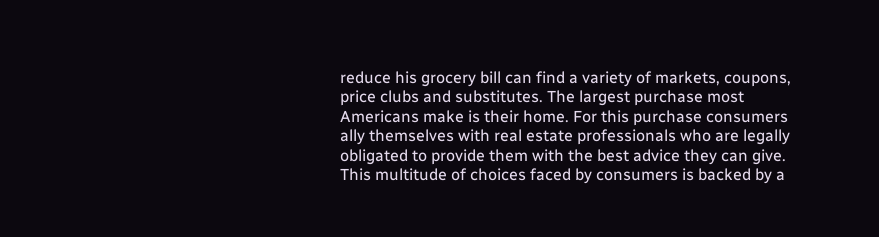reduce his grocery bill can find a variety of markets, coupons, price clubs and substitutes. The largest purchase most Americans make is their home. For this purchase consumers ally themselves with real estate professionals who are legally obligated to provide them with the best advice they can give. This multitude of choices faced by consumers is backed by a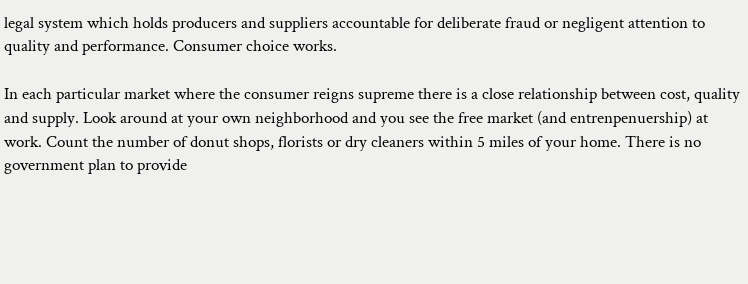legal system which holds producers and suppliers accountable for deliberate fraud or negligent attention to quality and performance. Consumer choice works.

In each particular market where the consumer reigns supreme there is a close relationship between cost, quality and supply. Look around at your own neighborhood and you see the free market (and entrenpenuership) at work. Count the number of donut shops, florists or dry cleaners within 5 miles of your home. There is no government plan to provide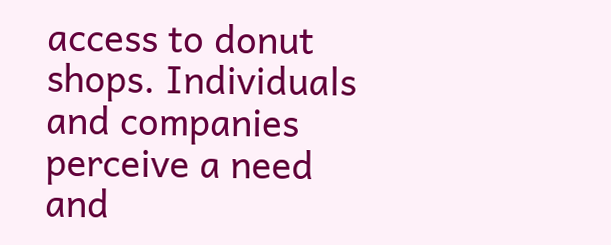access to donut shops. Individuals and companies perceive a need and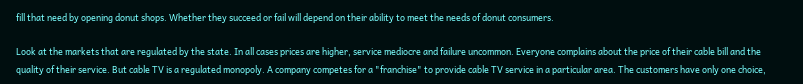fill that need by opening donut shops. Whether they succeed or fail will depend on their ability to meet the needs of donut consumers.

Look at the markets that are regulated by the state. In all cases prices are higher, service mediocre and failure uncommon. Everyone complains about the price of their cable bill and the quality of their service. But cable TV is a regulated monopoly. A company competes for a "franchise" to provide cable TV service in a particular area. The customers have only one choice,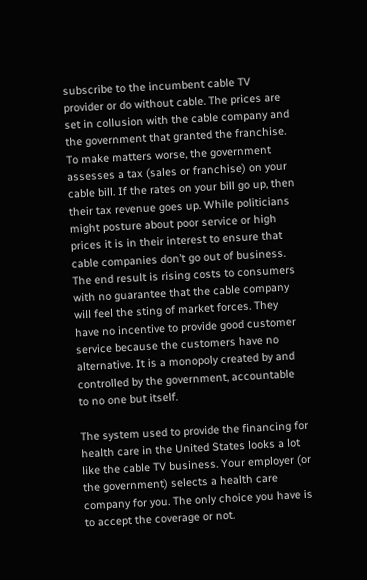subscribe to the incumbent cable TV provider or do without cable. The prices are set in collusion with the cable company and the government that granted the franchise. To make matters worse, the government assesses a tax (sales or franchise) on your cable bill. If the rates on your bill go up, then their tax revenue goes up. While politicians might posture about poor service or high prices it is in their interest to ensure that cable companies don’t go out of business. The end result is rising costs to consumers with no guarantee that the cable company will feel the sting of market forces. They have no incentive to provide good customer service because the customers have no alternative. It is a monopoly created by and controlled by the government, accountable to no one but itself.

The system used to provide the financing for health care in the United States looks a lot like the cable TV business. Your employer (or the government) selects a health care company for you. The only choice you have is to accept the coverage or not.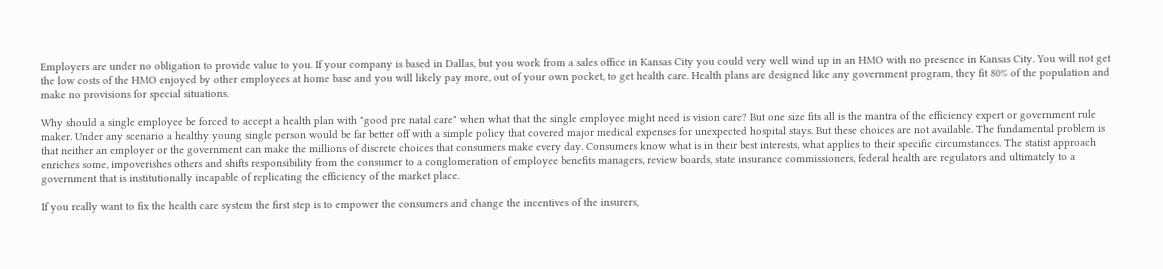Employers are under no obligation to provide value to you. If your company is based in Dallas, but you work from a sales office in Kansas City you could very well wind up in an HMO with no presence in Kansas City. You will not get the low costs of the HMO enjoyed by other employees at home base and you will likely pay more, out of your own pocket, to get health care. Health plans are designed like any government program, they fit 80% of the population and make no provisions for special situations.

Why should a single employee be forced to accept a health plan with "good pre natal care" when what that the single employee might need is vision care? But one size fits all is the mantra of the efficiency expert or government rule maker. Under any scenario a healthy young single person would be far better off with a simple policy that covered major medical expenses for unexpected hospital stays. But these choices are not available. The fundamental problem is that neither an employer or the government can make the millions of discrete choices that consumers make every day. Consumers know what is in their best interests, what applies to their specific circumstances. The statist approach enriches some, impoverishes others and shifts responsibility from the consumer to a conglomeration of employee benefits managers, review boards, state insurance commissioners, federal health are regulators and ultimately to a government that is institutionally incapable of replicating the efficiency of the market place.

If you really want to fix the health care system the first step is to empower the consumers and change the incentives of the insurers,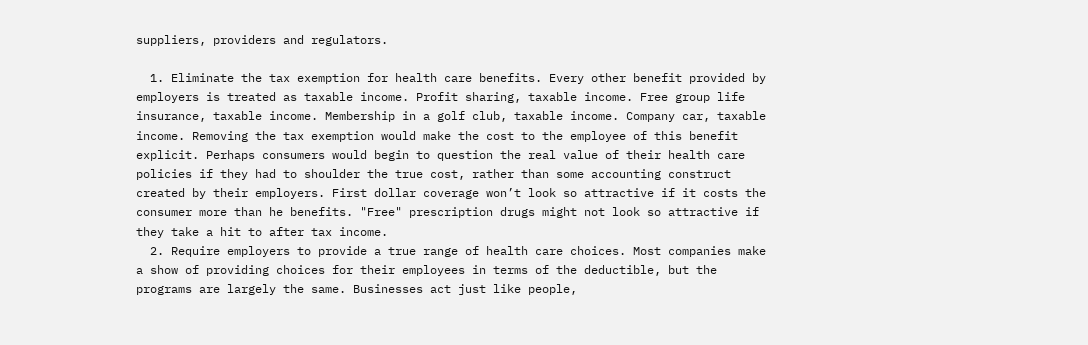suppliers, providers and regulators.

  1. Eliminate the tax exemption for health care benefits. Every other benefit provided by employers is treated as taxable income. Profit sharing, taxable income. Free group life insurance, taxable income. Membership in a golf club, taxable income. Company car, taxable income. Removing the tax exemption would make the cost to the employee of this benefit explicit. Perhaps consumers would begin to question the real value of their health care policies if they had to shoulder the true cost, rather than some accounting construct created by their employers. First dollar coverage won’t look so attractive if it costs the consumer more than he benefits. "Free" prescription drugs might not look so attractive if they take a hit to after tax income.
  2. Require employers to provide a true range of health care choices. Most companies make a show of providing choices for their employees in terms of the deductible, but the programs are largely the same. Businesses act just like people,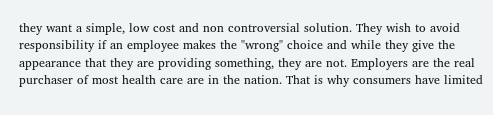they want a simple, low cost and non controversial solution. They wish to avoid responsibility if an employee makes the "wrong" choice and while they give the appearance that they are providing something, they are not. Employers are the real purchaser of most health care are in the nation. That is why consumers have limited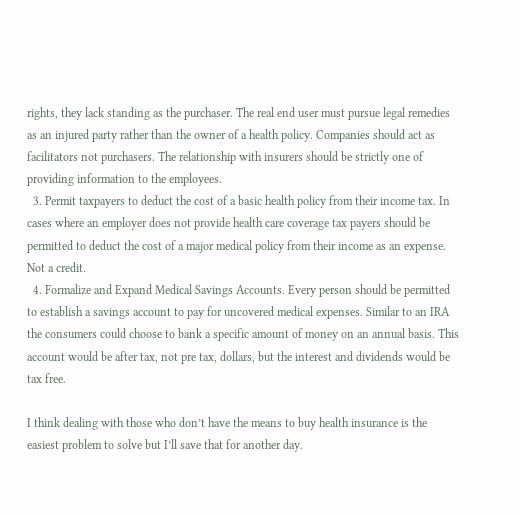rights, they lack standing as the purchaser. The real end user must pursue legal remedies as an injured party rather than the owner of a health policy. Companies should act as facilitators not purchasers. The relationship with insurers should be strictly one of providing information to the employees.
  3. Permit taxpayers to deduct the cost of a basic health policy from their income tax. In cases where an employer does not provide health care coverage tax payers should be permitted to deduct the cost of a major medical policy from their income as an expense. Not a credit.
  4. Formalize and Expand Medical Savings Accounts. Every person should be permitted to establish a savings account to pay for uncovered medical expenses. Similar to an IRA the consumers could choose to bank a specific amount of money on an annual basis. This account would be after tax, not pre tax, dollars, but the interest and dividends would be tax free.

I think dealing with those who don’t have the means to buy health insurance is the easiest problem to solve but I’ll save that for another day.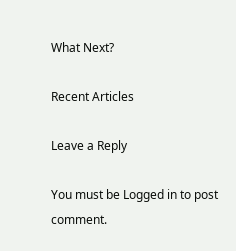What Next?

Recent Articles

Leave a Reply

You must be Logged in to post comment.